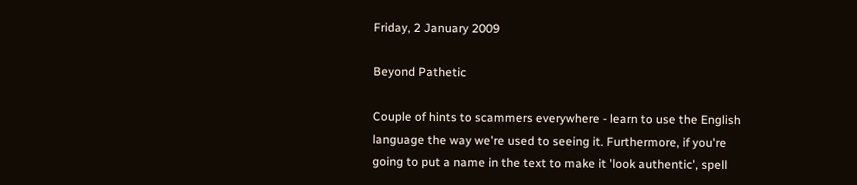Friday, 2 January 2009

Beyond Pathetic

Couple of hints to scammers everywhere - learn to use the English language the way we're used to seeing it. Furthermore, if you're going to put a name in the text to make it 'look authentic', spell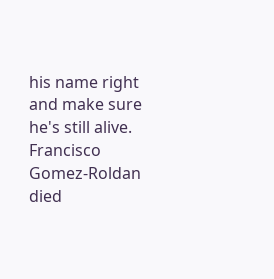his name right and make sure he's still alive. Francisco Gomez-Roldan died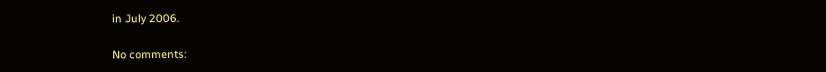in July 2006.

No comments: